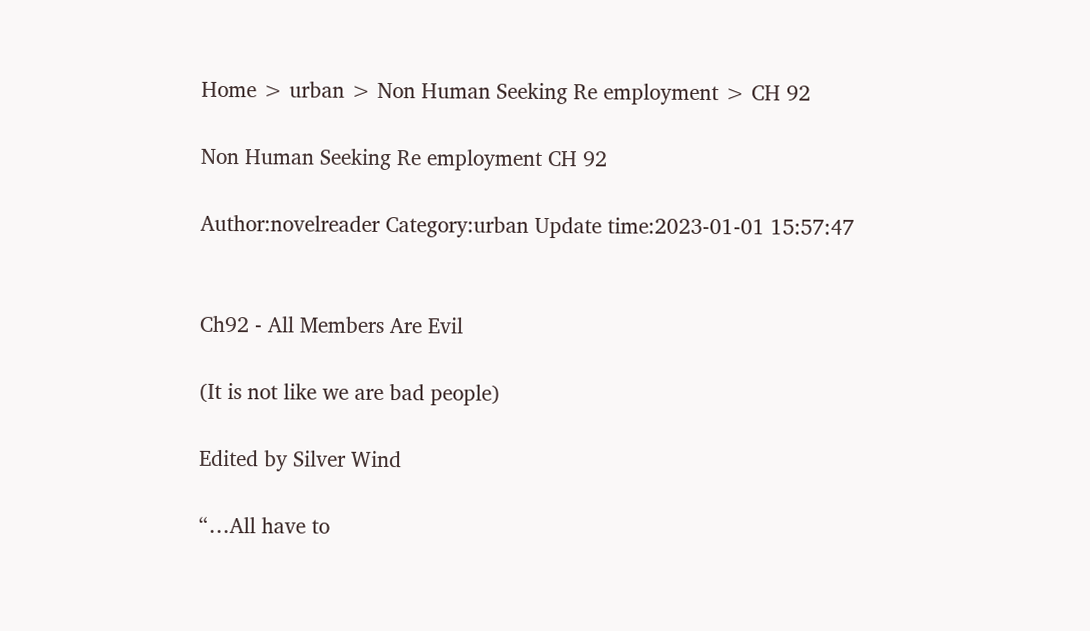Home > urban > Non Human Seeking Re employment > CH 92

Non Human Seeking Re employment CH 92

Author:novelreader Category:urban Update time:2023-01-01 15:57:47


Ch92 - All Members Are Evil

(It is not like we are bad people)

Edited by Silver Wind

“…All have to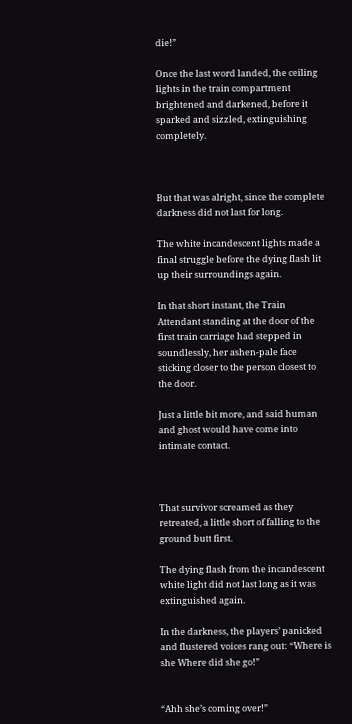die!”

Once the last word landed, the ceiling lights in the train compartment brightened and darkened, before it sparked and sizzled, extinguishing completely.



But that was alright, since the complete darkness did not last for long.

The white incandescent lights made a final struggle before the dying flash lit up their surroundings again.

In that short instant, the Train Attendant standing at the door of the first train carriage had stepped in soundlessly, her ashen-pale face sticking closer to the person closest to the door.

Just a little bit more, and said human and ghost would have come into intimate contact.



That survivor screamed as they retreated, a little short of falling to the ground butt first.

The dying flash from the incandescent white light did not last long as it was extinguished again.

In the darkness, the players’ panicked and flustered voices rang out: “Where is she Where did she go!”


“Ahh she’s coming over!”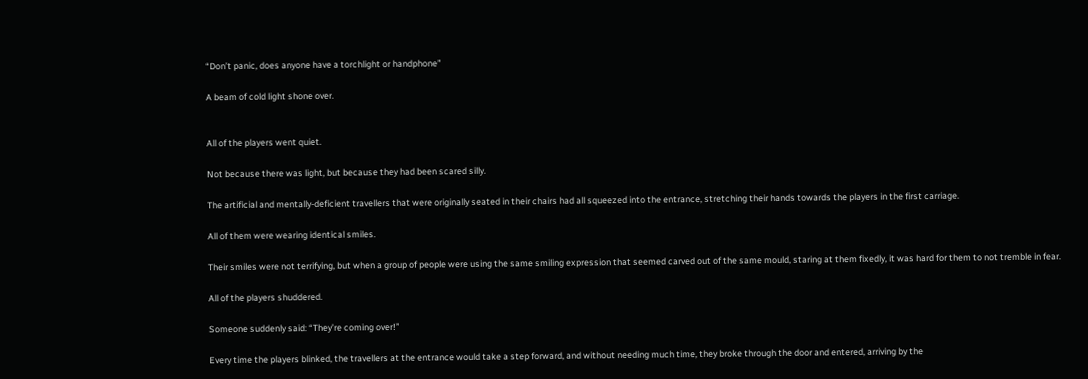“Don’t panic, does anyone have a torchlight or handphone”

A beam of cold light shone over.


All of the players went quiet.

Not because there was light, but because they had been scared silly.

The artificial and mentally-deficient travellers that were originally seated in their chairs had all squeezed into the entrance, stretching their hands towards the players in the first carriage.

All of them were wearing identical smiles.

Their smiles were not terrifying, but when a group of people were using the same smiling expression that seemed carved out of the same mould, staring at them fixedly, it was hard for them to not tremble in fear.

All of the players shuddered.

Someone suddenly said: “They’re coming over!”

Every time the players blinked, the travellers at the entrance would take a step forward, and without needing much time, they broke through the door and entered, arriving by the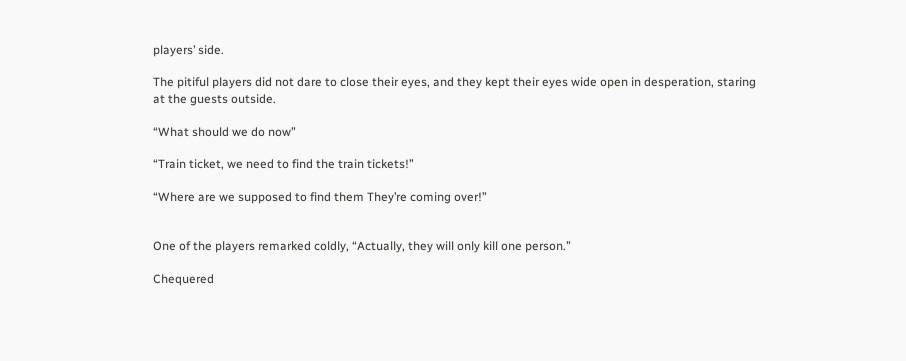players’ side.

The pitiful players did not dare to close their eyes, and they kept their eyes wide open in desperation, staring at the guests outside.

“What should we do now”

“Train ticket, we need to find the train tickets!”

“Where are we supposed to find them They’re coming over!”


One of the players remarked coldly, “Actually, they will only kill one person.”

Chequered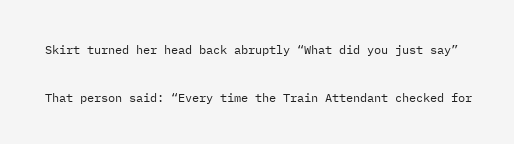Skirt turned her head back abruptly “What did you just say”

That person said: “Every time the Train Attendant checked for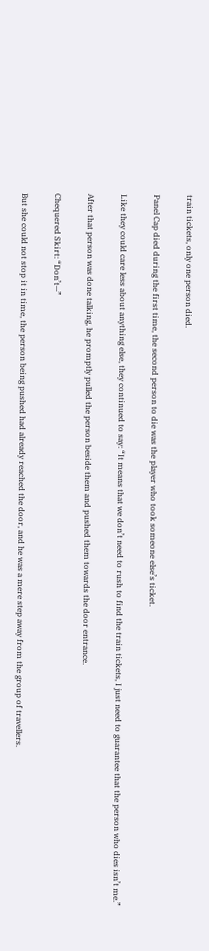train tickets, only one person died.

Panel Cap died during the first time, the second person to die was the player who took someone else’s ticket.

Like they could care less about anything else, they continued to say: “It means that we don’t need to rush to find the train tickets, I just need to guarantee that the person who dies isn’t me.”

After that person was done talking, he promptly pulled the person beside them and pushed them towards the door entrance.

Chequered Skirt: “Don’t—”

But she could not stop it in time, the person being pushed had already reached the door, and he was a mere step away from the group of travellers.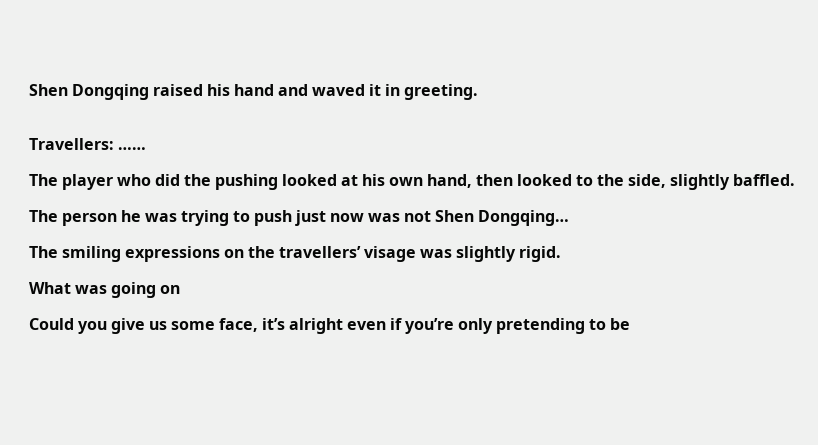Shen Dongqing raised his hand and waved it in greeting.


Travellers: ……

The player who did the pushing looked at his own hand, then looked to the side, slightly baffled.

The person he was trying to push just now was not Shen Dongqing…

The smiling expressions on the travellers’ visage was slightly rigid.

What was going on

Could you give us some face, it’s alright even if you’re only pretending to be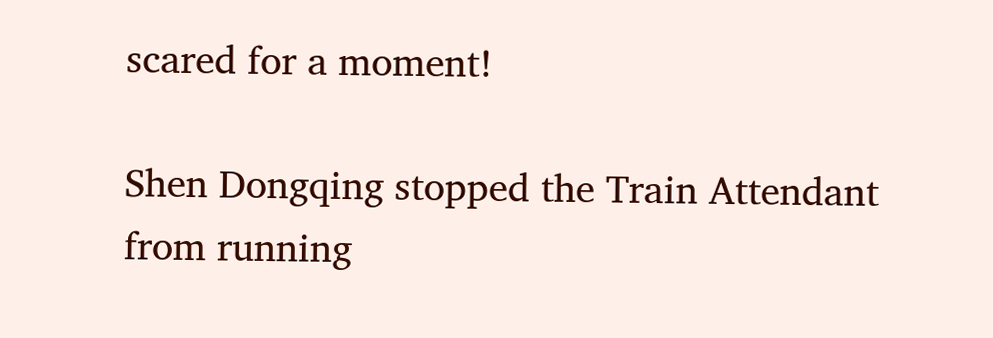scared for a moment!

Shen Dongqing stopped the Train Attendant from running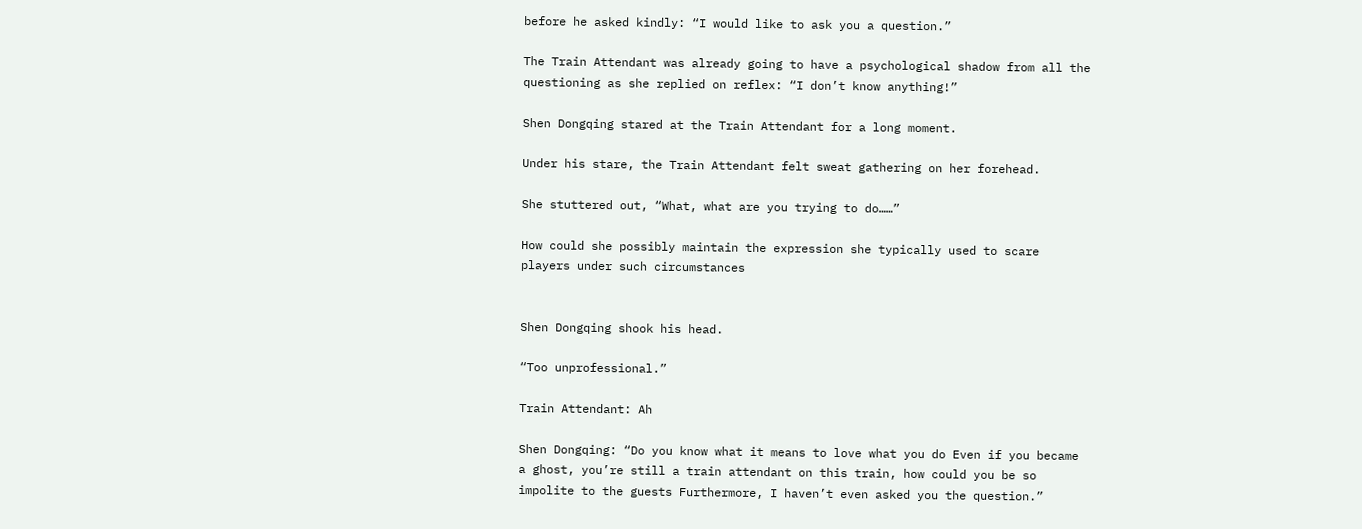before he asked kindly: “I would like to ask you a question.”

The Train Attendant was already going to have a psychological shadow from all the questioning as she replied on reflex: “I don’t know anything!”

Shen Dongqing stared at the Train Attendant for a long moment.

Under his stare, the Train Attendant felt sweat gathering on her forehead.

She stuttered out, “What, what are you trying to do……”

How could she possibly maintain the expression she typically used to scare players under such circumstances


Shen Dongqing shook his head.

“Too unprofessional.”

Train Attendant: Ah

Shen Dongqing: “Do you know what it means to love what you do Even if you became a ghost, you’re still a train attendant on this train, how could you be so impolite to the guests Furthermore, I haven’t even asked you the question.”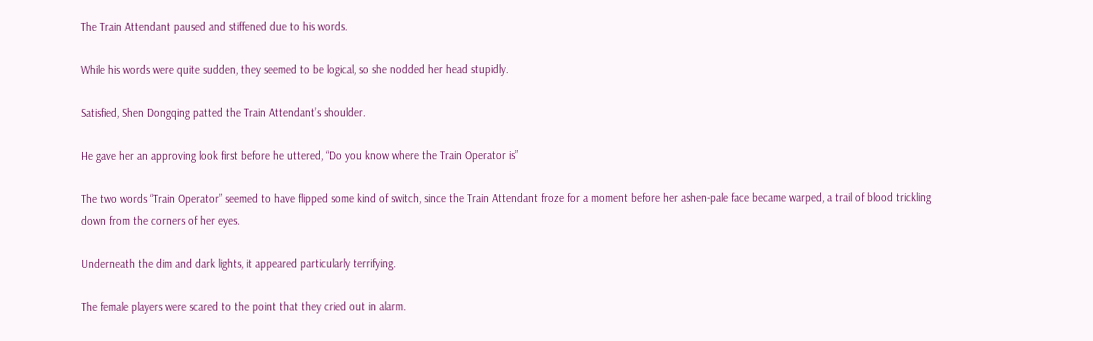The Train Attendant paused and stiffened due to his words.

While his words were quite sudden, they seemed to be logical, so she nodded her head stupidly.

Satisfied, Shen Dongqing patted the Train Attendant’s shoulder.

He gave her an approving look first before he uttered, “Do you know where the Train Operator is”

The two words “Train Operator” seemed to have flipped some kind of switch, since the Train Attendant froze for a moment before her ashen-pale face became warped, a trail of blood trickling down from the corners of her eyes.

Underneath the dim and dark lights, it appeared particularly terrifying.

The female players were scared to the point that they cried out in alarm.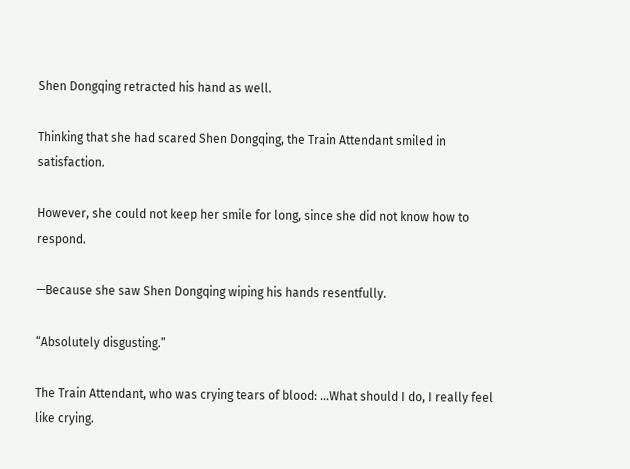Shen Dongqing retracted his hand as well.

Thinking that she had scared Shen Dongqing, the Train Attendant smiled in satisfaction.

However, she could not keep her smile for long, since she did not know how to respond.

—Because she saw Shen Dongqing wiping his hands resentfully.

“Absolutely disgusting.”

The Train Attendant, who was crying tears of blood: …What should I do, I really feel like crying.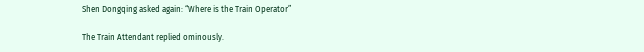Shen Dongqing asked again: “Where is the Train Operator”

The Train Attendant replied ominously.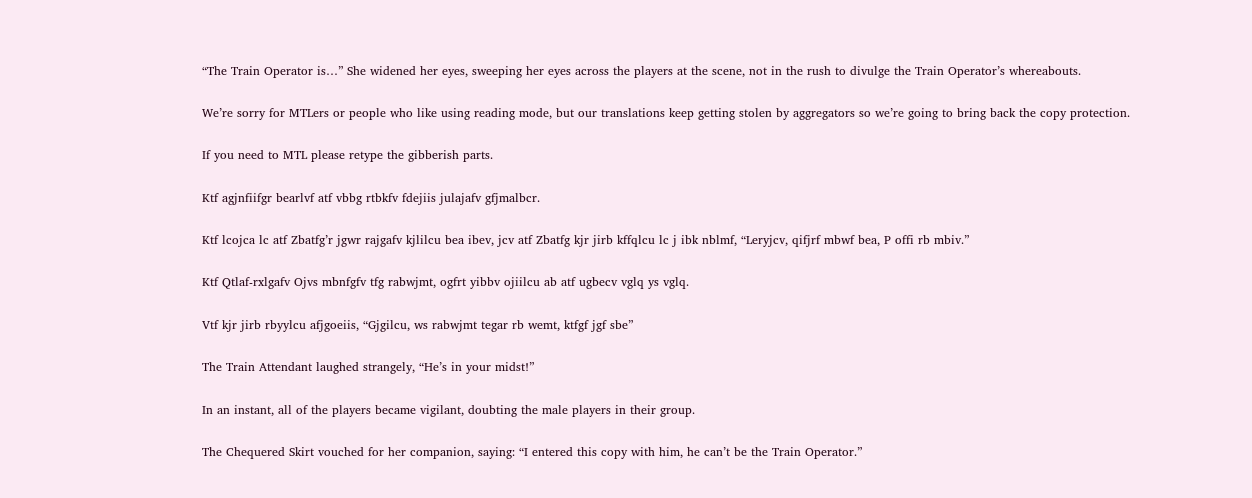“The Train Operator is…” She widened her eyes, sweeping her eyes across the players at the scene, not in the rush to divulge the Train Operator’s whereabouts.

We’re sorry for MTLers or people who like using reading mode, but our translations keep getting stolen by aggregators so we’re going to bring back the copy protection.

If you need to MTL please retype the gibberish parts.

Ktf agjnfiifgr bearlvf atf vbbg rtbkfv fdejiis julajafv gfjmalbcr.

Ktf lcojca lc atf Zbatfg’r jgwr rajgafv kjlilcu bea ibev, jcv atf Zbatfg kjr jirb kffqlcu lc j ibk nblmf, “Leryjcv, qifjrf mbwf bea, P offi rb mbiv.”

Ktf Qtlaf-rxlgafv Ojvs mbnfgfv tfg rabwjmt, ogfrt yibbv ojiilcu ab atf ugbecv vglq ys vglq.

Vtf kjr jirb rbyylcu afjgoeiis, “Gjgilcu, ws rabwjmt tegar rb wemt, ktfgf jgf sbe”

The Train Attendant laughed strangely, “He’s in your midst!”

In an instant, all of the players became vigilant, doubting the male players in their group.

The Chequered Skirt vouched for her companion, saying: “I entered this copy with him, he can’t be the Train Operator.”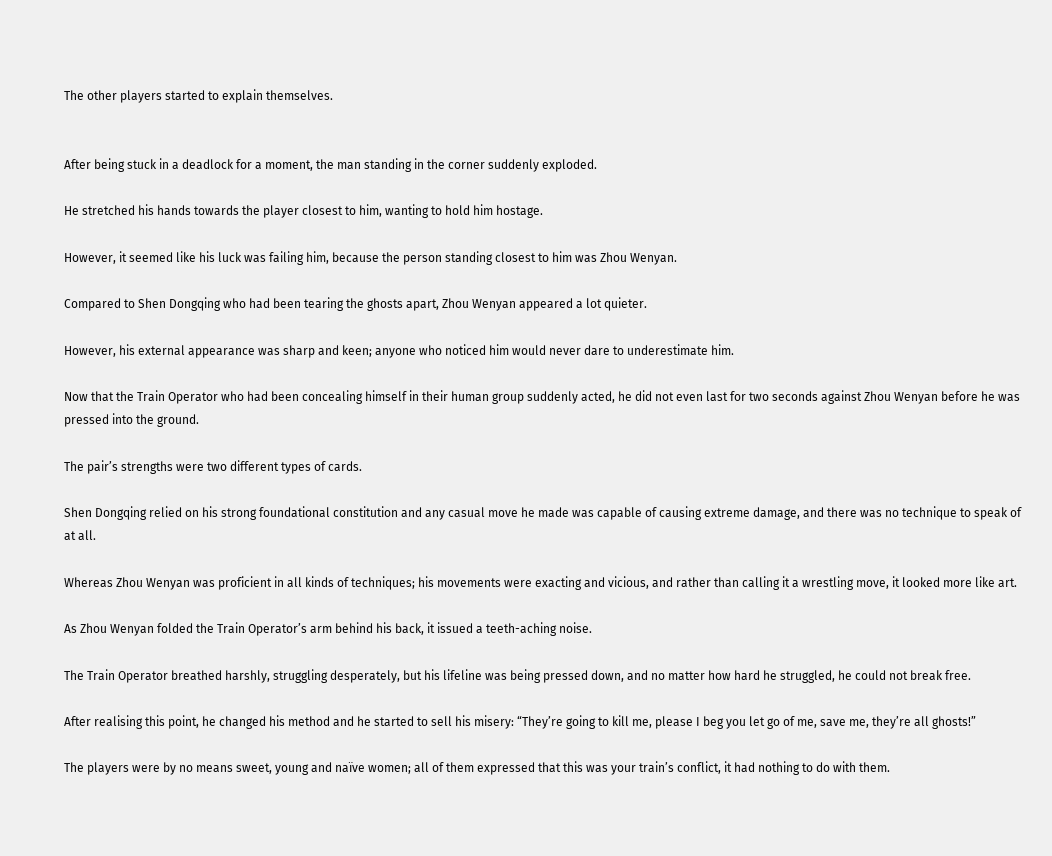The other players started to explain themselves.


After being stuck in a deadlock for a moment, the man standing in the corner suddenly exploded.

He stretched his hands towards the player closest to him, wanting to hold him hostage.

However, it seemed like his luck was failing him, because the person standing closest to him was Zhou Wenyan.

Compared to Shen Dongqing who had been tearing the ghosts apart, Zhou Wenyan appeared a lot quieter.

However, his external appearance was sharp and keen; anyone who noticed him would never dare to underestimate him.

Now that the Train Operator who had been concealing himself in their human group suddenly acted, he did not even last for two seconds against Zhou Wenyan before he was pressed into the ground.

The pair’s strengths were two different types of cards.

Shen Dongqing relied on his strong foundational constitution and any casual move he made was capable of causing extreme damage, and there was no technique to speak of at all.

Whereas Zhou Wenyan was proficient in all kinds of techniques; his movements were exacting and vicious, and rather than calling it a wrestling move, it looked more like art.

As Zhou Wenyan folded the Train Operator’s arm behind his back, it issued a teeth-aching noise.

The Train Operator breathed harshly, struggling desperately, but his lifeline was being pressed down, and no matter how hard he struggled, he could not break free.

After realising this point, he changed his method and he started to sell his misery: “They’re going to kill me, please I beg you let go of me, save me, they’re all ghosts!”

The players were by no means sweet, young and naïve women; all of them expressed that this was your train’s conflict, it had nothing to do with them.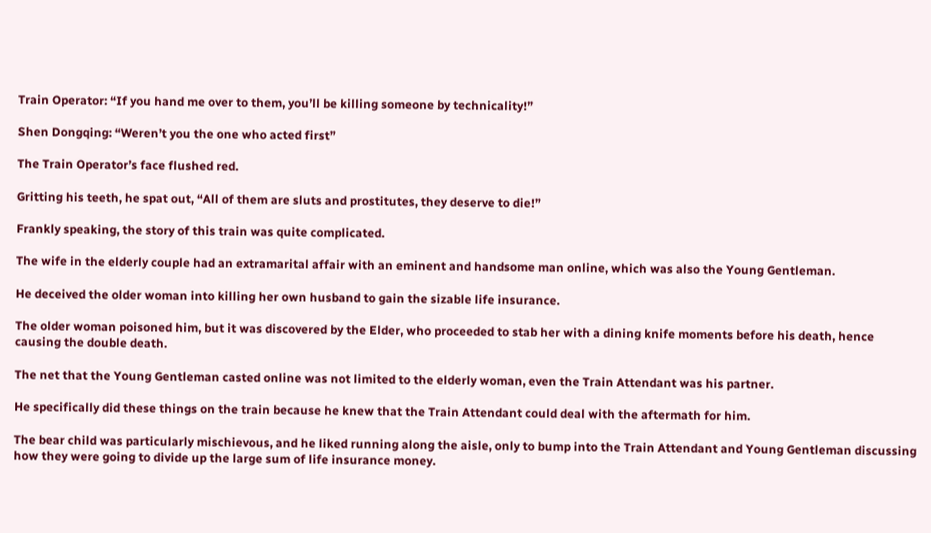Train Operator: “If you hand me over to them, you’ll be killing someone by technicality!”

Shen Dongqing: “Weren’t you the one who acted first”

The Train Operator’s face flushed red.

Gritting his teeth, he spat out, “All of them are sluts and prostitutes, they deserve to die!”

Frankly speaking, the story of this train was quite complicated.

The wife in the elderly couple had an extramarital affair with an eminent and handsome man online, which was also the Young Gentleman.

He deceived the older woman into killing her own husband to gain the sizable life insurance.

The older woman poisoned him, but it was discovered by the Elder, who proceeded to stab her with a dining knife moments before his death, hence causing the double death.

The net that the Young Gentleman casted online was not limited to the elderly woman, even the Train Attendant was his partner.

He specifically did these things on the train because he knew that the Train Attendant could deal with the aftermath for him.

The bear child was particularly mischievous, and he liked running along the aisle, only to bump into the Train Attendant and Young Gentleman discussing how they were going to divide up the large sum of life insurance money.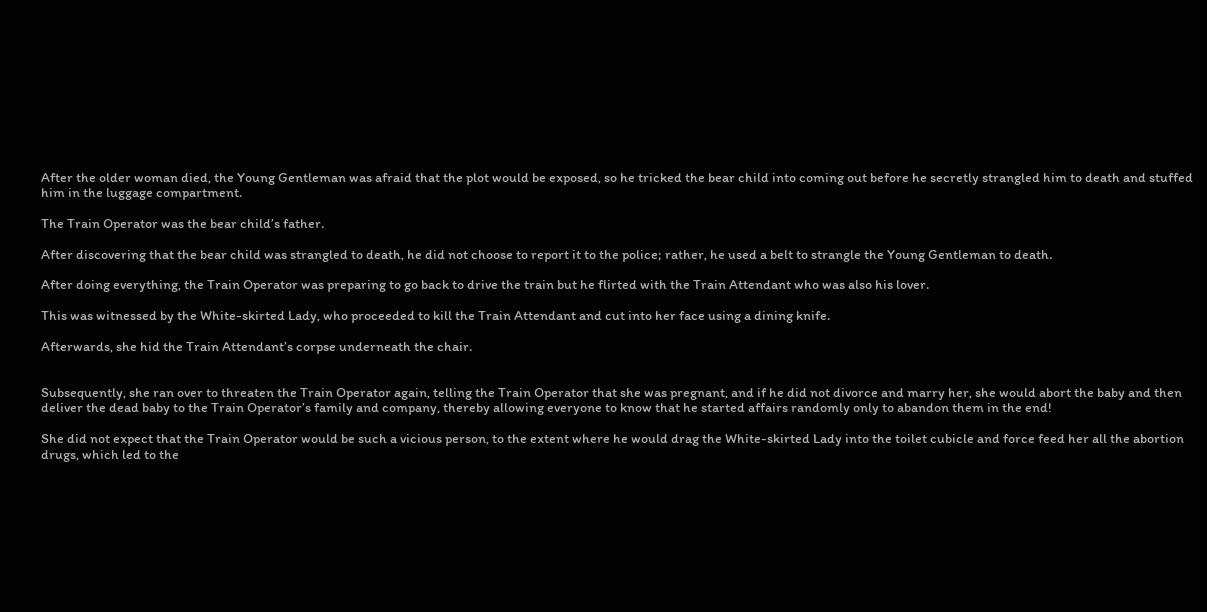After the older woman died, the Young Gentleman was afraid that the plot would be exposed, so he tricked the bear child into coming out before he secretly strangled him to death and stuffed him in the luggage compartment.

The Train Operator was the bear child’s father.

After discovering that the bear child was strangled to death, he did not choose to report it to the police; rather, he used a belt to strangle the Young Gentleman to death.

After doing everything, the Train Operator was preparing to go back to drive the train but he flirted with the Train Attendant who was also his lover.

This was witnessed by the White-skirted Lady, who proceeded to kill the Train Attendant and cut into her face using a dining knife.

Afterwards, she hid the Train Attendant’s corpse underneath the chair.


Subsequently, she ran over to threaten the Train Operator again, telling the Train Operator that she was pregnant, and if he did not divorce and marry her, she would abort the baby and then deliver the dead baby to the Train Operator’s family and company, thereby allowing everyone to know that he started affairs randomly only to abandon them in the end!

She did not expect that the Train Operator would be such a vicious person, to the extent where he would drag the White-skirted Lady into the toilet cubicle and force feed her all the abortion drugs, which led to the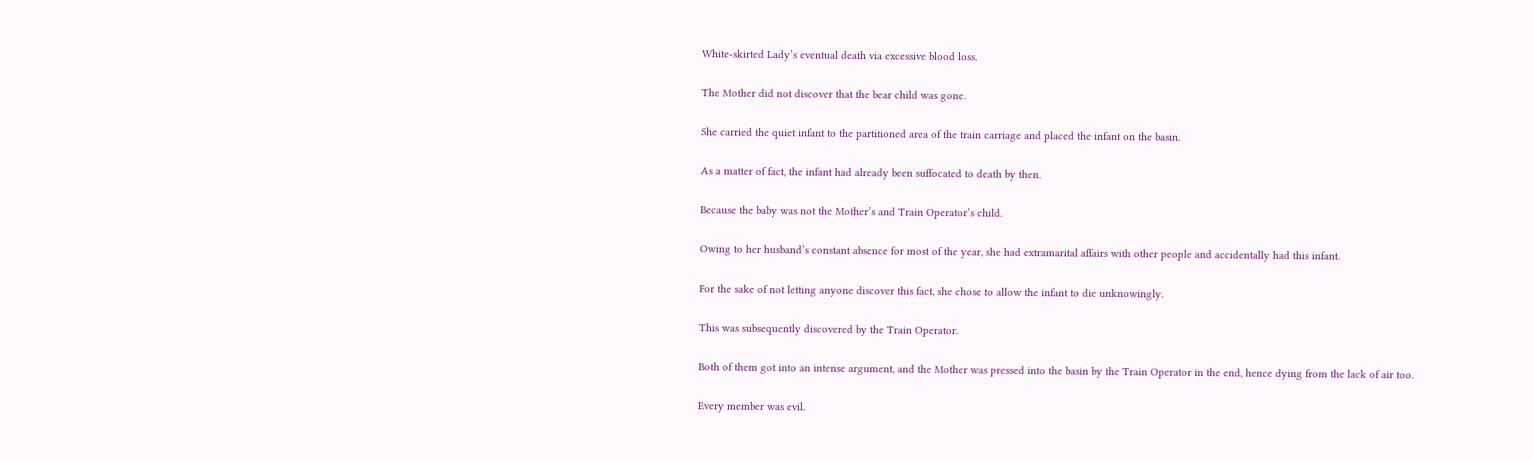White-skirted Lady’s eventual death via excessive blood loss.

The Mother did not discover that the bear child was gone.

She carried the quiet infant to the partitioned area of the train carriage and placed the infant on the basin.

As a matter of fact, the infant had already been suffocated to death by then.

Because the baby was not the Mother’s and Train Operator’s child.

Owing to her husband’s constant absence for most of the year, she had extramarital affairs with other people and accidentally had this infant.

For the sake of not letting anyone discover this fact, she chose to allow the infant to die unknowingly.

This was subsequently discovered by the Train Operator.

Both of them got into an intense argument, and the Mother was pressed into the basin by the Train Operator in the end, hence dying from the lack of air too.

Every member was evil.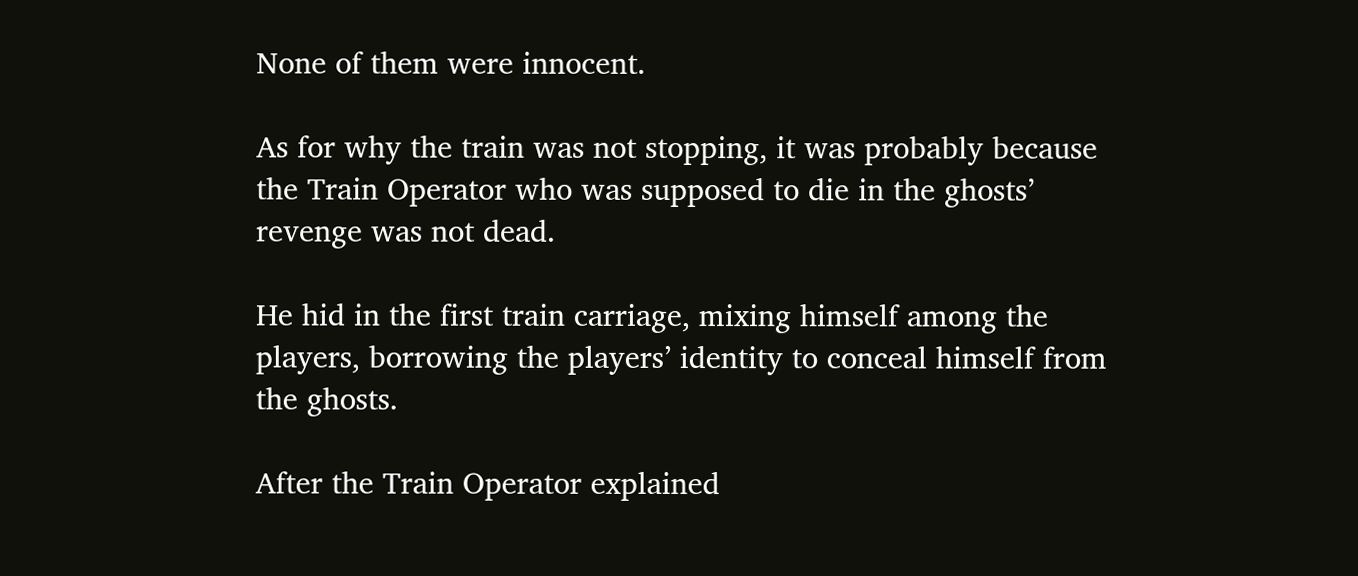None of them were innocent.

As for why the train was not stopping, it was probably because the Train Operator who was supposed to die in the ghosts’ revenge was not dead.

He hid in the first train carriage, mixing himself among the players, borrowing the players’ identity to conceal himself from the ghosts.

After the Train Operator explained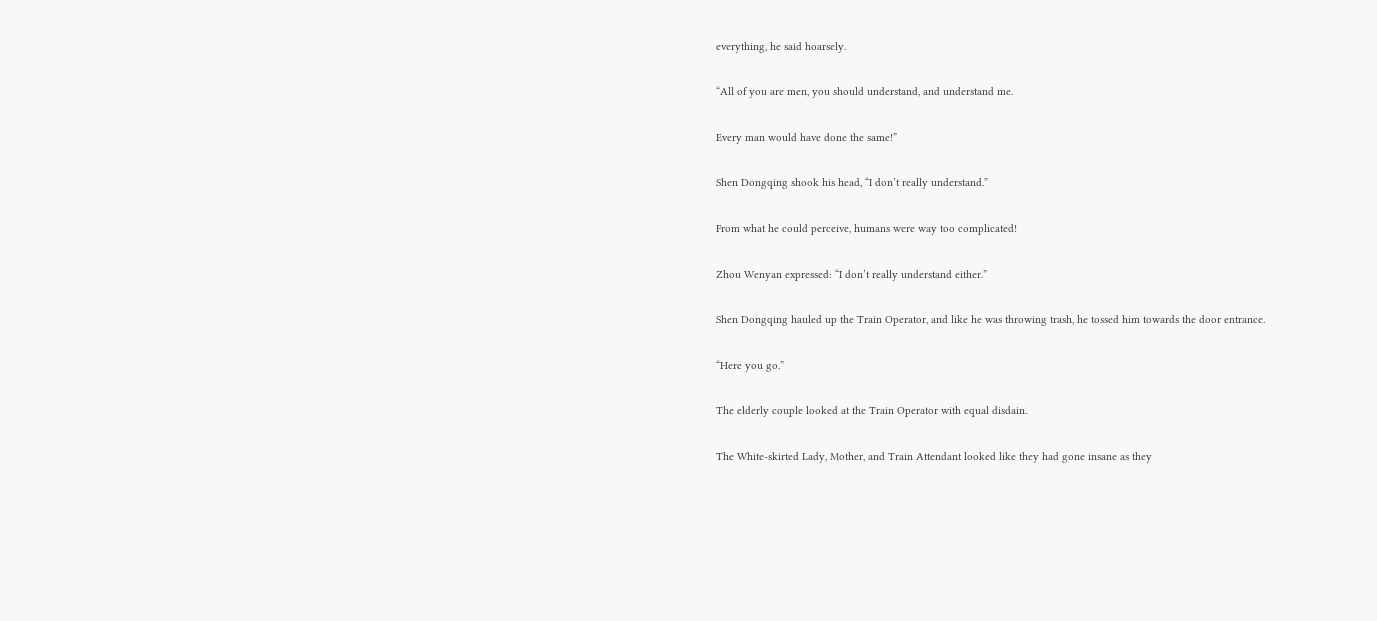everything, he said hoarsely.

“All of you are men, you should understand, and understand me.

Every man would have done the same!”

Shen Dongqing shook his head, “I don’t really understand.”

From what he could perceive, humans were way too complicated!

Zhou Wenyan expressed: “I don’t really understand either.”

Shen Dongqing hauled up the Train Operator, and like he was throwing trash, he tossed him towards the door entrance.

“Here you go.”

The elderly couple looked at the Train Operator with equal disdain.

The White-skirted Lady, Mother, and Train Attendant looked like they had gone insane as they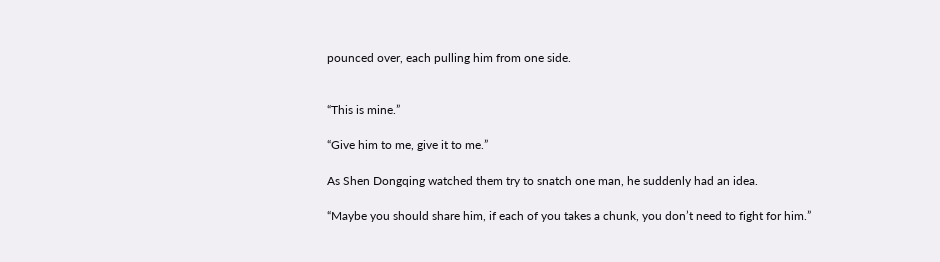pounced over, each pulling him from one side.


“This is mine.”

“Give him to me, give it to me.”

As Shen Dongqing watched them try to snatch one man, he suddenly had an idea.

“Maybe you should share him, if each of you takes a chunk, you don’t need to fight for him.”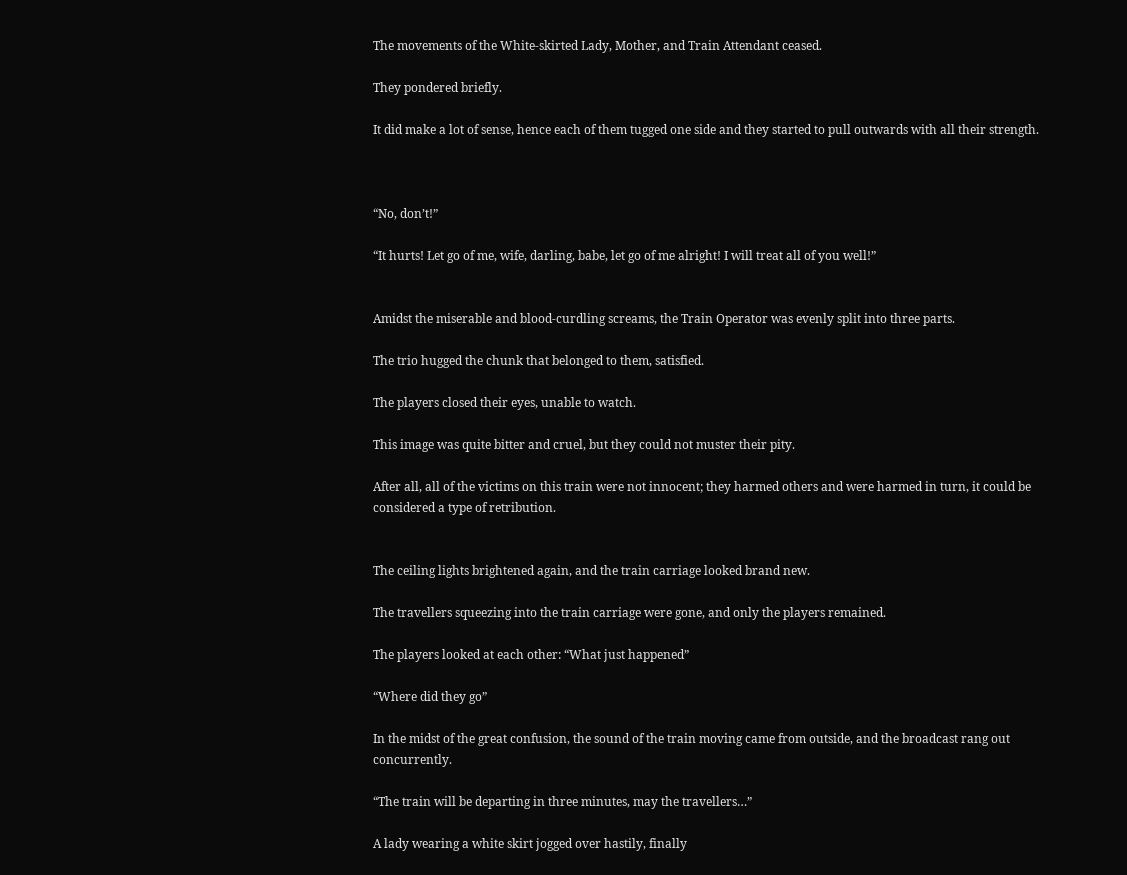The movements of the White-skirted Lady, Mother, and Train Attendant ceased.

They pondered briefly.

It did make a lot of sense, hence each of them tugged one side and they started to pull outwards with all their strength.



“No, don’t!”

“It hurts! Let go of me, wife, darling, babe, let go of me alright! I will treat all of you well!”


Amidst the miserable and blood-curdling screams, the Train Operator was evenly split into three parts.

The trio hugged the chunk that belonged to them, satisfied.

The players closed their eyes, unable to watch.

This image was quite bitter and cruel, but they could not muster their pity.

After all, all of the victims on this train were not innocent; they harmed others and were harmed in turn, it could be considered a type of retribution.


The ceiling lights brightened again, and the train carriage looked brand new.

The travellers squeezing into the train carriage were gone, and only the players remained.

The players looked at each other: “What just happened”

“Where did they go”

In the midst of the great confusion, the sound of the train moving came from outside, and the broadcast rang out concurrently.

“The train will be departing in three minutes, may the travellers…”

A lady wearing a white skirt jogged over hastily, finally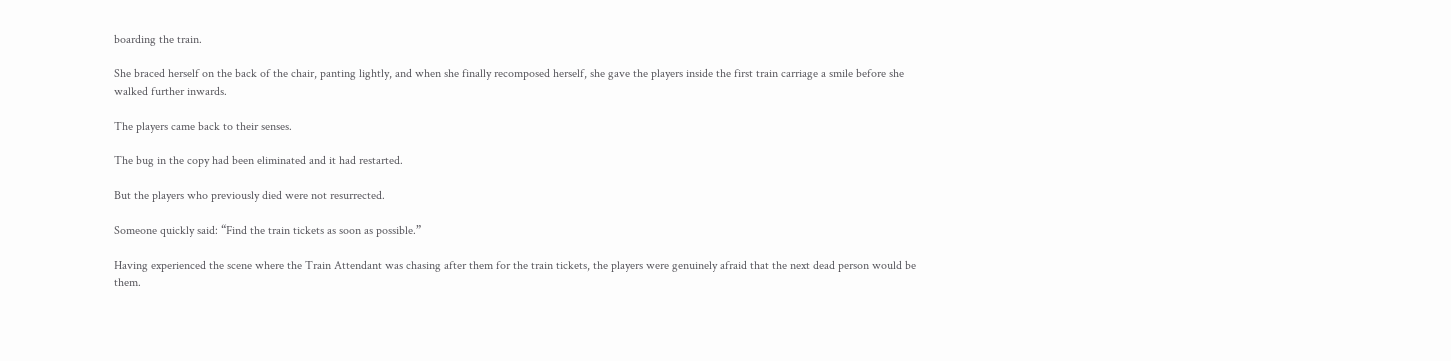boarding the train.

She braced herself on the back of the chair, panting lightly, and when she finally recomposed herself, she gave the players inside the first train carriage a smile before she walked further inwards.

The players came back to their senses.

The bug in the copy had been eliminated and it had restarted.

But the players who previously died were not resurrected.

Someone quickly said: “Find the train tickets as soon as possible.”

Having experienced the scene where the Train Attendant was chasing after them for the train tickets, the players were genuinely afraid that the next dead person would be them.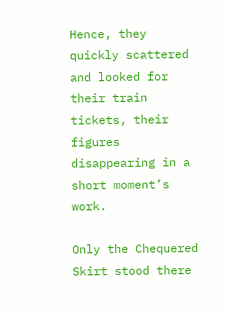Hence, they quickly scattered and looked for their train tickets, their figures disappearing in a short moment’s work.

Only the Chequered Skirt stood there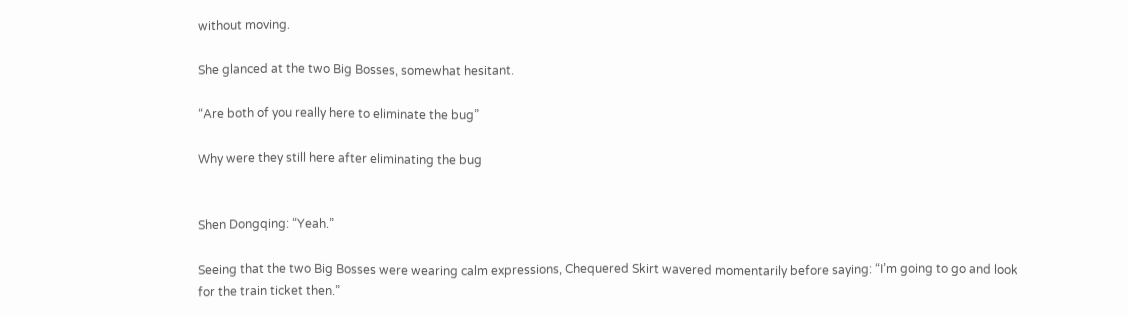without moving.

She glanced at the two Big Bosses, somewhat hesitant.

“Are both of you really here to eliminate the bug”

Why were they still here after eliminating the bug


Shen Dongqing: “Yeah.”

Seeing that the two Big Bosses were wearing calm expressions, Chequered Skirt wavered momentarily before saying: “I’m going to go and look for the train ticket then.”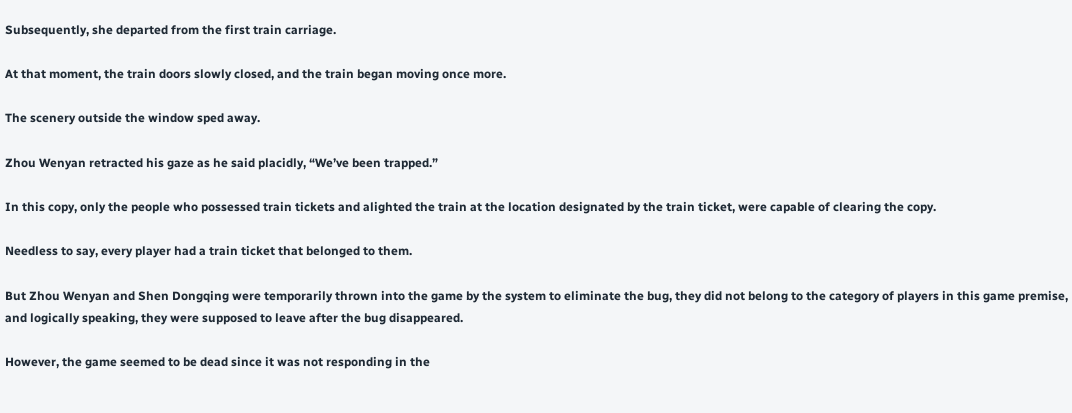Subsequently, she departed from the first train carriage.

At that moment, the train doors slowly closed, and the train began moving once more.

The scenery outside the window sped away.

Zhou Wenyan retracted his gaze as he said placidly, “We’ve been trapped.”

In this copy, only the people who possessed train tickets and alighted the train at the location designated by the train ticket, were capable of clearing the copy.

Needless to say, every player had a train ticket that belonged to them.

But Zhou Wenyan and Shen Dongqing were temporarily thrown into the game by the system to eliminate the bug, they did not belong to the category of players in this game premise, and logically speaking, they were supposed to leave after the bug disappeared.

However, the game seemed to be dead since it was not responding in the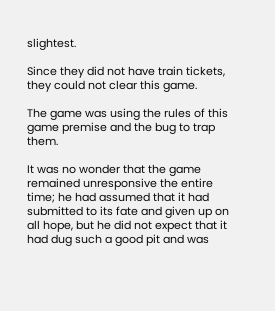slightest.

Since they did not have train tickets, they could not clear this game.

The game was using the rules of this game premise and the bug to trap them.

It was no wonder that the game remained unresponsive the entire time; he had assumed that it had submitted to its fate and given up on all hope, but he did not expect that it had dug such a good pit and was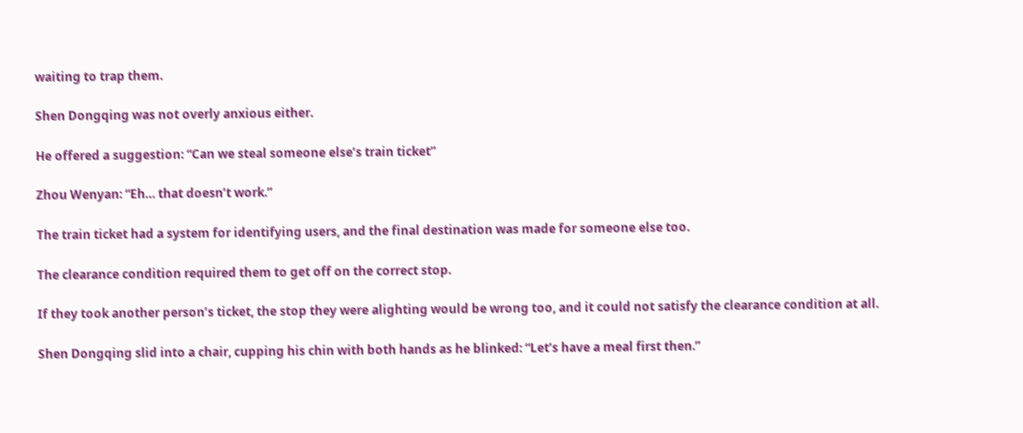waiting to trap them.

Shen Dongqing was not overly anxious either.

He offered a suggestion: “Can we steal someone else’s train ticket”

Zhou Wenyan: “Eh… that doesn’t work.”

The train ticket had a system for identifying users, and the final destination was made for someone else too.

The clearance condition required them to get off on the correct stop.

If they took another person’s ticket, the stop they were alighting would be wrong too, and it could not satisfy the clearance condition at all.

Shen Dongqing slid into a chair, cupping his chin with both hands as he blinked: “Let’s have a meal first then.”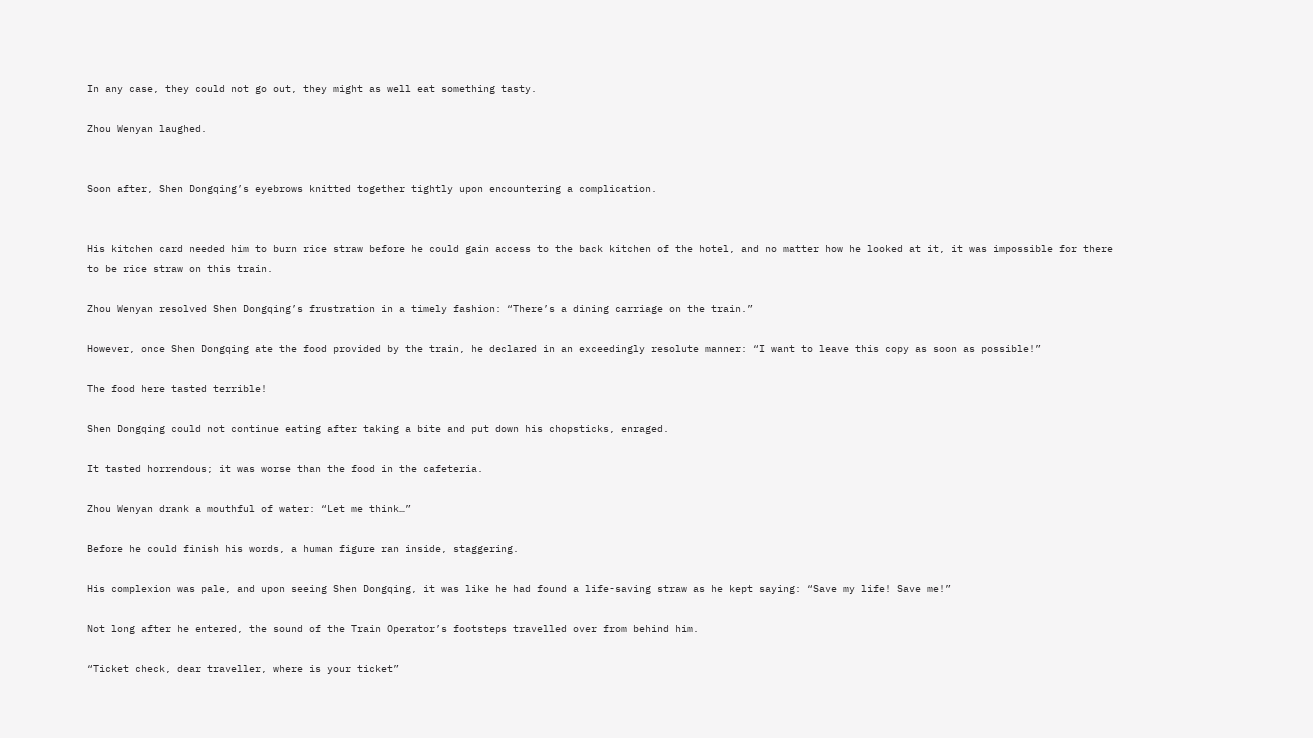In any case, they could not go out, they might as well eat something tasty.

Zhou Wenyan laughed.


Soon after, Shen Dongqing’s eyebrows knitted together tightly upon encountering a complication.


His kitchen card needed him to burn rice straw before he could gain access to the back kitchen of the hotel, and no matter how he looked at it, it was impossible for there to be rice straw on this train.

Zhou Wenyan resolved Shen Dongqing’s frustration in a timely fashion: “There’s a dining carriage on the train.”

However, once Shen Dongqing ate the food provided by the train, he declared in an exceedingly resolute manner: “I want to leave this copy as soon as possible!”

The food here tasted terrible!

Shen Dongqing could not continue eating after taking a bite and put down his chopsticks, enraged.

It tasted horrendous; it was worse than the food in the cafeteria.

Zhou Wenyan drank a mouthful of water: “Let me think…”

Before he could finish his words, a human figure ran inside, staggering.

His complexion was pale, and upon seeing Shen Dongqing, it was like he had found a life-saving straw as he kept saying: “Save my life! Save me!”

Not long after he entered, the sound of the Train Operator’s footsteps travelled over from behind him.

“Ticket check, dear traveller, where is your ticket”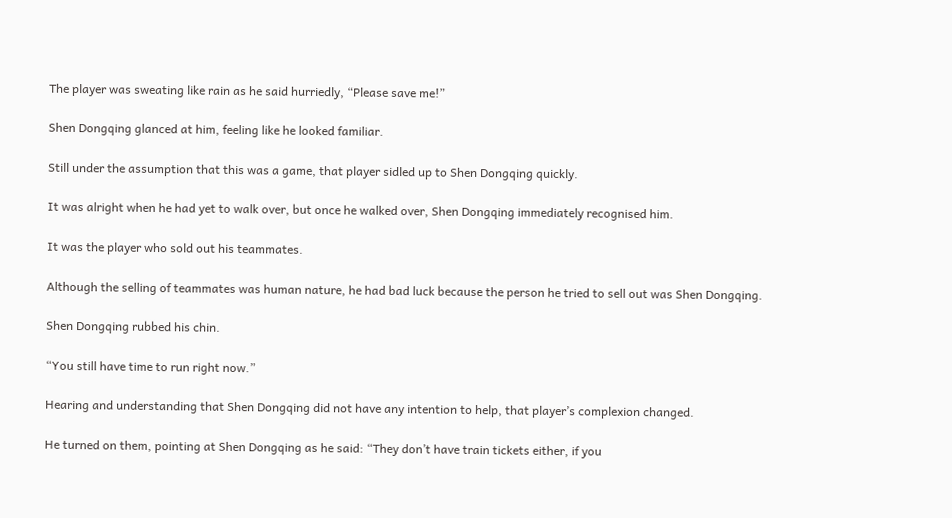The player was sweating like rain as he said hurriedly, “Please save me!”

Shen Dongqing glanced at him, feeling like he looked familiar.

Still under the assumption that this was a game, that player sidled up to Shen Dongqing quickly.

It was alright when he had yet to walk over, but once he walked over, Shen Dongqing immediately recognised him.

It was the player who sold out his teammates.

Although the selling of teammates was human nature, he had bad luck because the person he tried to sell out was Shen Dongqing.

Shen Dongqing rubbed his chin.

“You still have time to run right now.”

Hearing and understanding that Shen Dongqing did not have any intention to help, that player’s complexion changed.

He turned on them, pointing at Shen Dongqing as he said: “They don’t have train tickets either, if you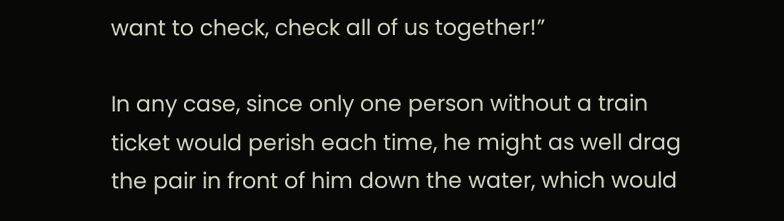want to check, check all of us together!”

In any case, since only one person without a train ticket would perish each time, he might as well drag the pair in front of him down the water, which would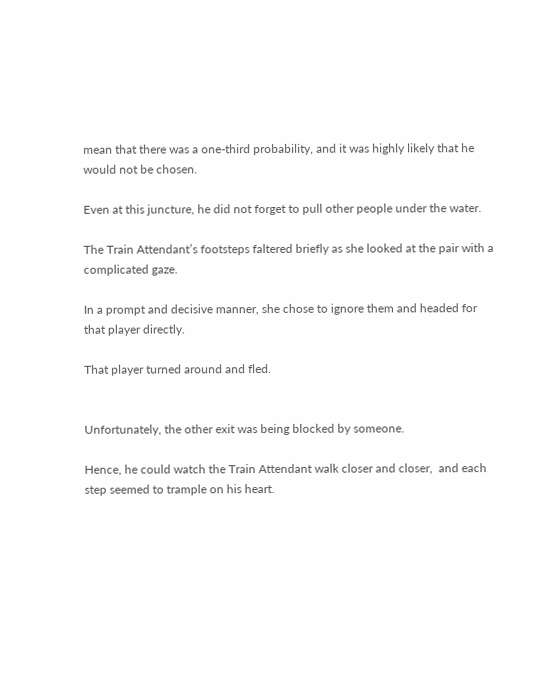mean that there was a one-third probability, and it was highly likely that he would not be chosen.

Even at this juncture, he did not forget to pull other people under the water.

The Train Attendant’s footsteps faltered briefly as she looked at the pair with a complicated gaze.

In a prompt and decisive manner, she chose to ignore them and headed for that player directly.

That player turned around and fled.


Unfortunately, the other exit was being blocked by someone.

Hence, he could watch the Train Attendant walk closer and closer,  and each step seemed to trample on his heart.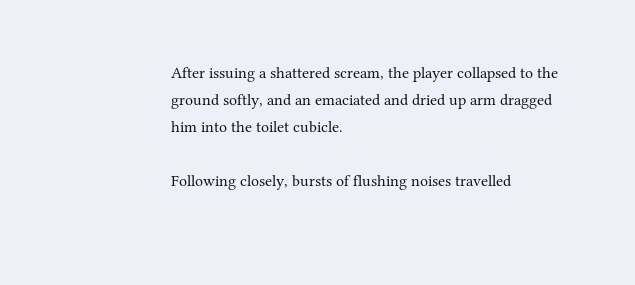After issuing a shattered scream, the player collapsed to the ground softly, and an emaciated and dried up arm dragged him into the toilet cubicle.

Following closely, bursts of flushing noises travelled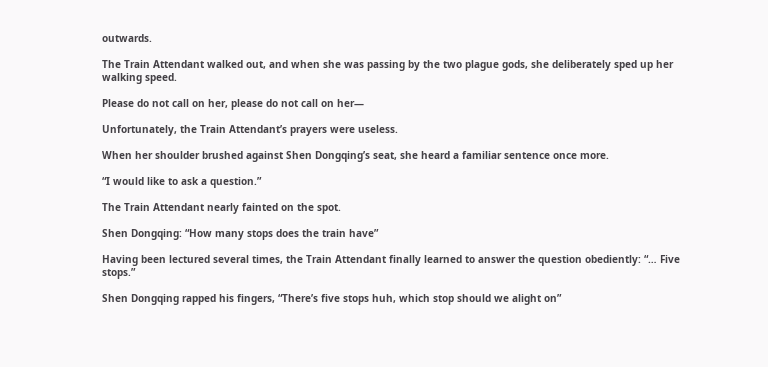outwards.

The Train Attendant walked out, and when she was passing by the two plague gods, she deliberately sped up her walking speed.

Please do not call on her, please do not call on her—

Unfortunately, the Train Attendant’s prayers were useless.

When her shoulder brushed against Shen Dongqing’s seat, she heard a familiar sentence once more.

“I would like to ask a question.”

The Train Attendant nearly fainted on the spot.

Shen Dongqing: “How many stops does the train have”

Having been lectured several times, the Train Attendant finally learned to answer the question obediently: “… Five stops.”

Shen Dongqing rapped his fingers, “There’s five stops huh, which stop should we alight on”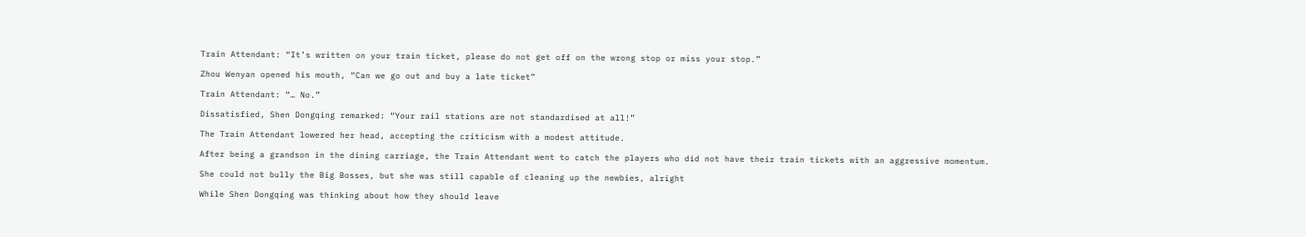Train Attendant: “It’s written on your train ticket, please do not get off on the wrong stop or miss your stop.”

Zhou Wenyan opened his mouth, “Can we go out and buy a late ticket”

Train Attendant: “… No.”

Dissatisfied, Shen Dongqing remarked: “Your rail stations are not standardised at all!”

The Train Attendant lowered her head, accepting the criticism with a modest attitude.

After being a grandson in the dining carriage, the Train Attendant went to catch the players who did not have their train tickets with an aggressive momentum.

She could not bully the Big Bosses, but she was still capable of cleaning up the newbies, alright

While Shen Dongqing was thinking about how they should leave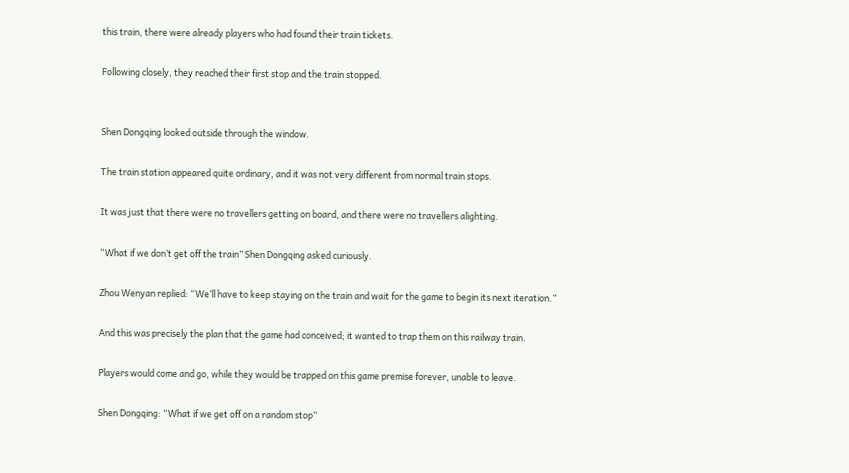this train, there were already players who had found their train tickets.

Following closely, they reached their first stop and the train stopped.


Shen Dongqing looked outside through the window.

The train station appeared quite ordinary, and it was not very different from normal train stops.

It was just that there were no travellers getting on board, and there were no travellers alighting.

“What if we don’t get off the train” Shen Dongqing asked curiously.

Zhou Wenyan replied: “We’ll have to keep staying on the train and wait for the game to begin its next iteration.”

And this was precisely the plan that the game had conceived; it wanted to trap them on this railway train.

Players would come and go, while they would be trapped on this game premise forever, unable to leave.

Shen Dongqing: “What if we get off on a random stop”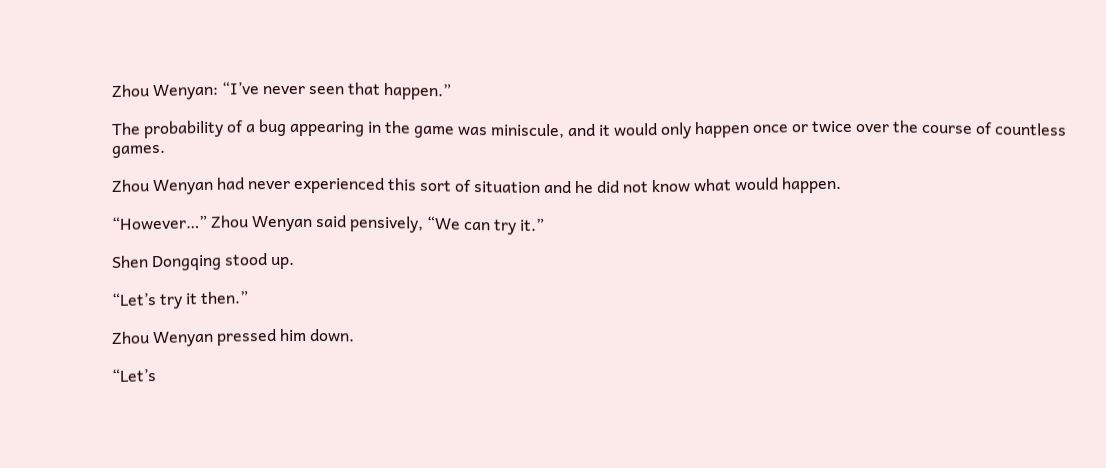Zhou Wenyan: “I’ve never seen that happen.”

The probability of a bug appearing in the game was miniscule, and it would only happen once or twice over the course of countless games.

Zhou Wenyan had never experienced this sort of situation and he did not know what would happen.

“However…” Zhou Wenyan said pensively, “We can try it.”

Shen Dongqing stood up.

“Let’s try it then.”

Zhou Wenyan pressed him down.

“Let’s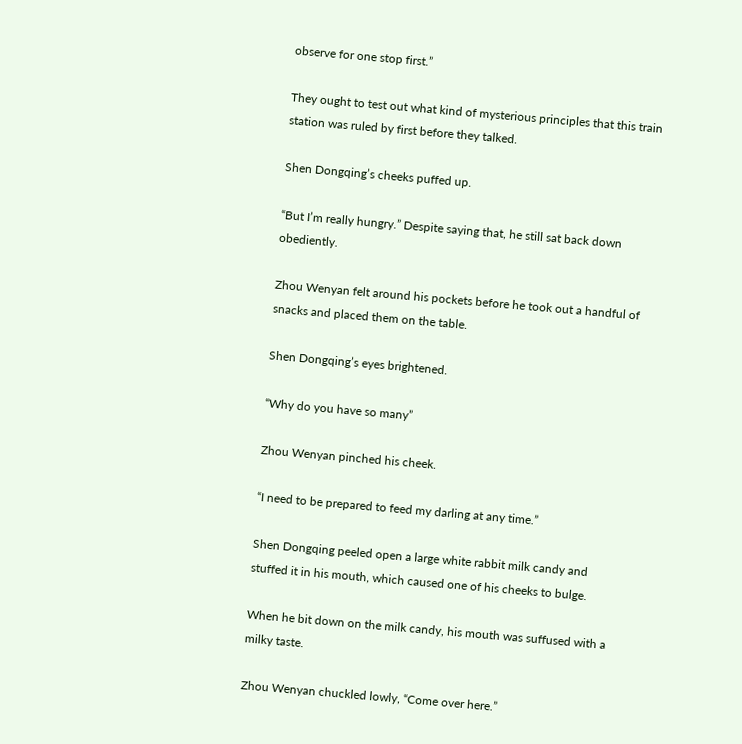observe for one stop first.”

They ought to test out what kind of mysterious principles that this train station was ruled by first before they talked.

Shen Dongqing’s cheeks puffed up.

“But I’m really hungry.” Despite saying that, he still sat back down obediently.

Zhou Wenyan felt around his pockets before he took out a handful of snacks and placed them on the table.

Shen Dongqing’s eyes brightened.

“Why do you have so many”

Zhou Wenyan pinched his cheek.

“I need to be prepared to feed my darling at any time.”

Shen Dongqing peeled open a large white rabbit milk candy and stuffed it in his mouth, which caused one of his cheeks to bulge.

When he bit down on the milk candy, his mouth was suffused with a milky taste.

Zhou Wenyan chuckled lowly, “Come over here.”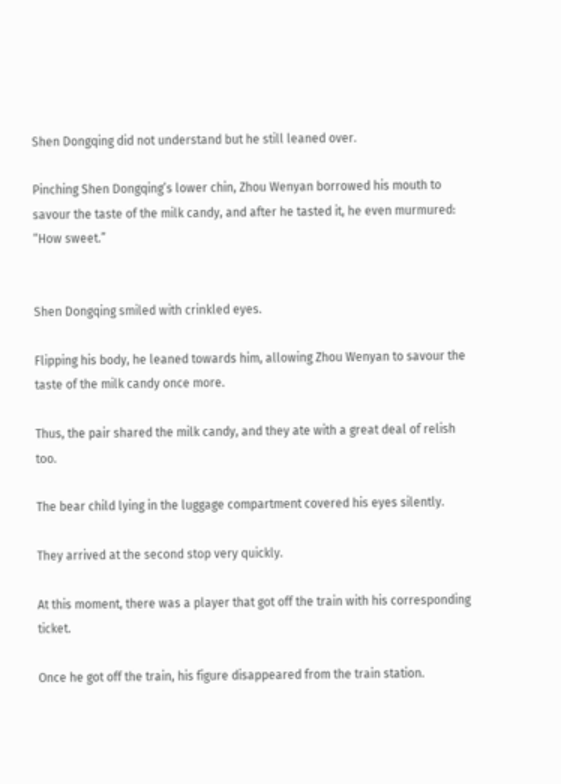Shen Dongqing did not understand but he still leaned over.

Pinching Shen Dongqing’s lower chin, Zhou Wenyan borrowed his mouth to savour the taste of the milk candy, and after he tasted it, he even murmured: “How sweet.”


Shen Dongqing smiled with crinkled eyes.

Flipping his body, he leaned towards him, allowing Zhou Wenyan to savour the taste of the milk candy once more.

Thus, the pair shared the milk candy, and they ate with a great deal of relish too.

The bear child lying in the luggage compartment covered his eyes silently.

They arrived at the second stop very quickly.

At this moment, there was a player that got off the train with his corresponding ticket.

Once he got off the train, his figure disappeared from the train station.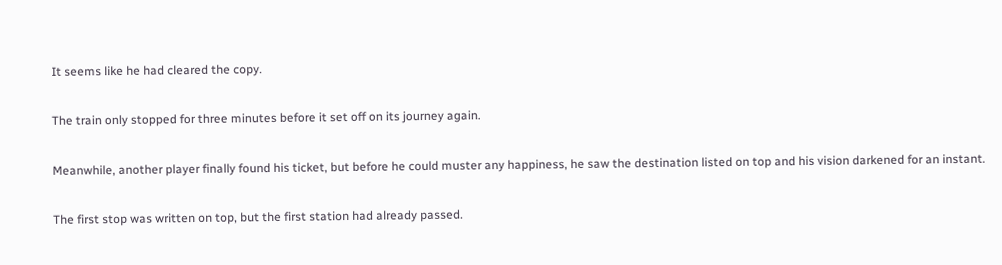It seems like he had cleared the copy.

The train only stopped for three minutes before it set off on its journey again.

Meanwhile, another player finally found his ticket, but before he could muster any happiness, he saw the destination listed on top and his vision darkened for an instant.

The first stop was written on top, but the first station had already passed.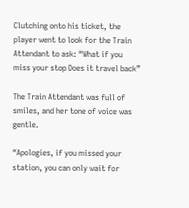Clutching onto his ticket, the player went to look for the Train Attendant to ask: “What if you miss your stop Does it travel back”

The Train Attendant was full of smiles, and her tone of voice was gentle.

“Apologies, if you missed your station, you can only wait for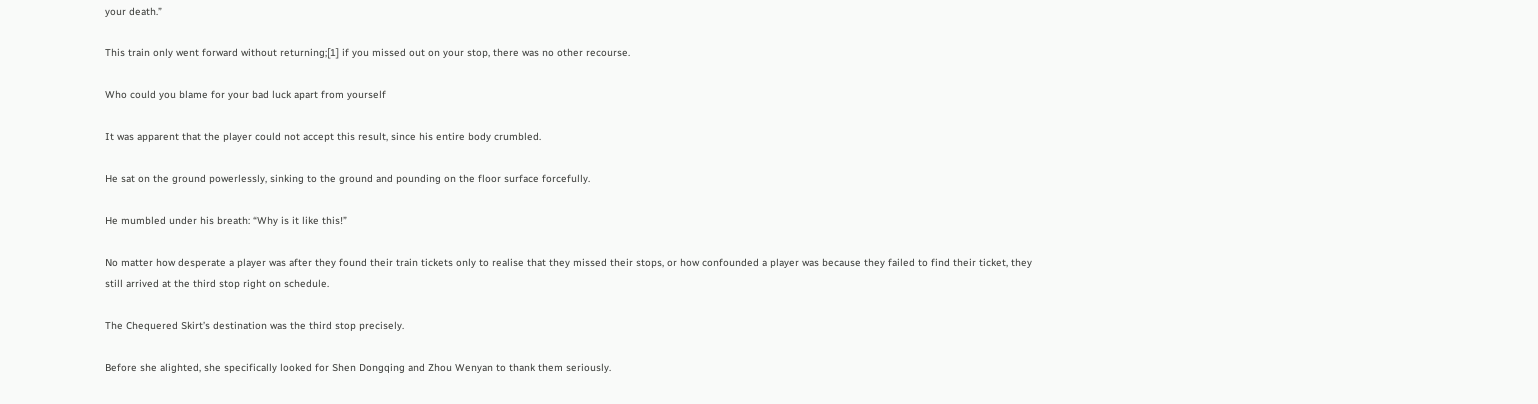your death.”

This train only went forward without returning;[1] if you missed out on your stop, there was no other recourse.

Who could you blame for your bad luck apart from yourself

It was apparent that the player could not accept this result, since his entire body crumbled.

He sat on the ground powerlessly, sinking to the ground and pounding on the floor surface forcefully.

He mumbled under his breath: “Why is it like this!”

No matter how desperate a player was after they found their train tickets only to realise that they missed their stops, or how confounded a player was because they failed to find their ticket, they still arrived at the third stop right on schedule.

The Chequered Skirt’s destination was the third stop precisely.

Before she alighted, she specifically looked for Shen Dongqing and Zhou Wenyan to thank them seriously.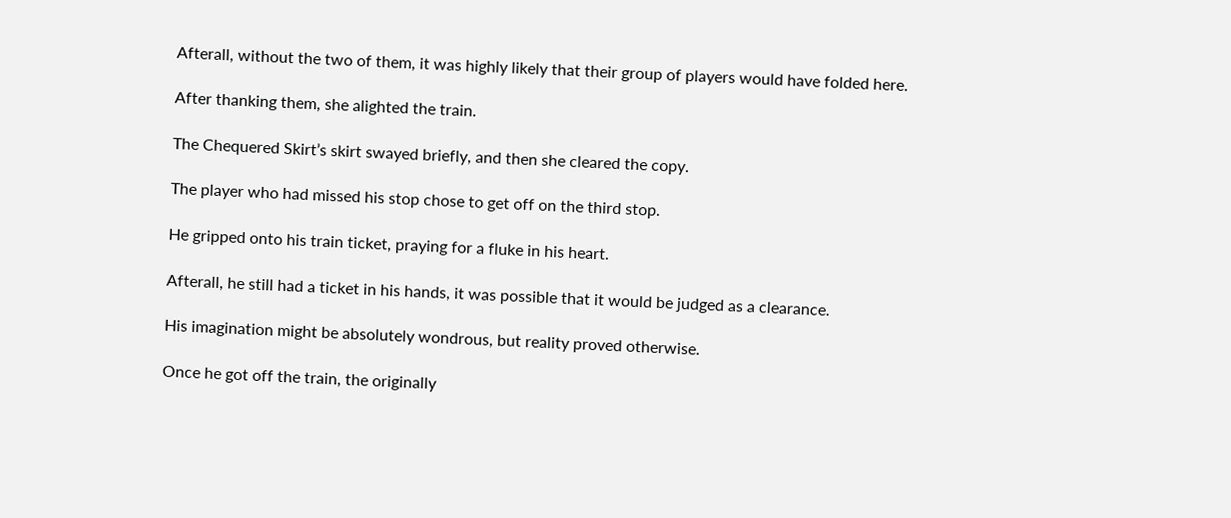Afterall, without the two of them, it was highly likely that their group of players would have folded here.

After thanking them, she alighted the train.

The Chequered Skirt’s skirt swayed briefly, and then she cleared the copy.

The player who had missed his stop chose to get off on the third stop.

He gripped onto his train ticket, praying for a fluke in his heart.

Afterall, he still had a ticket in his hands, it was possible that it would be judged as a clearance.

His imagination might be absolutely wondrous, but reality proved otherwise.

Once he got off the train, the originally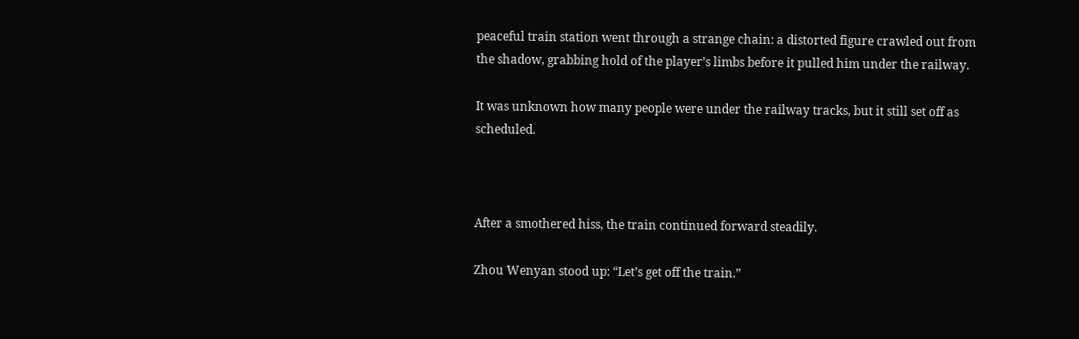peaceful train station went through a strange chain: a distorted figure crawled out from the shadow, grabbing hold of the player’s limbs before it pulled him under the railway.

It was unknown how many people were under the railway tracks, but it still set off as scheduled.



After a smothered hiss, the train continued forward steadily.

Zhou Wenyan stood up: “Let’s get off the train.”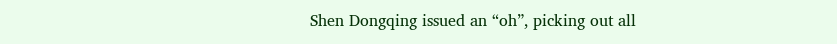Shen Dongqing issued an “oh”, picking out all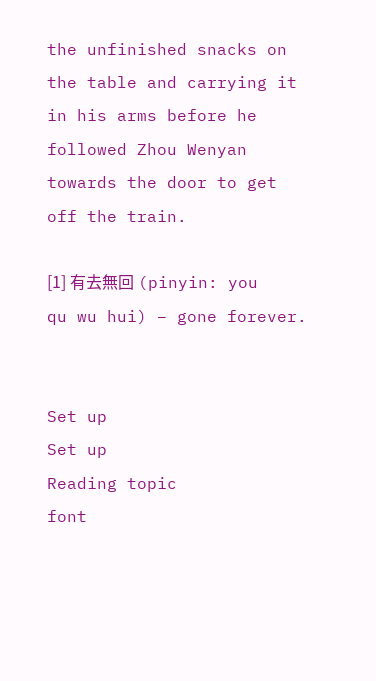the unfinished snacks on the table and carrying it in his arms before he followed Zhou Wenyan towards the door to get off the train.

[1] 有去無回 (pinyin: you qu wu hui) – gone forever.


Set up
Set up
Reading topic
font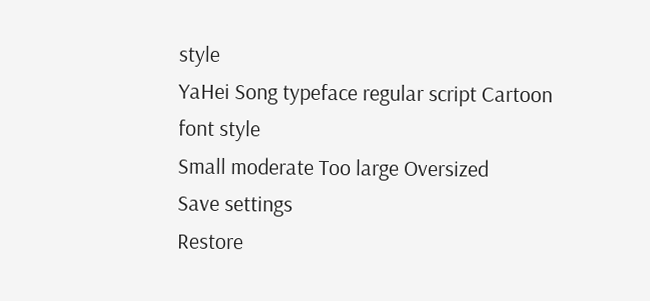style
YaHei Song typeface regular script Cartoon
font style
Small moderate Too large Oversized
Save settings
Restore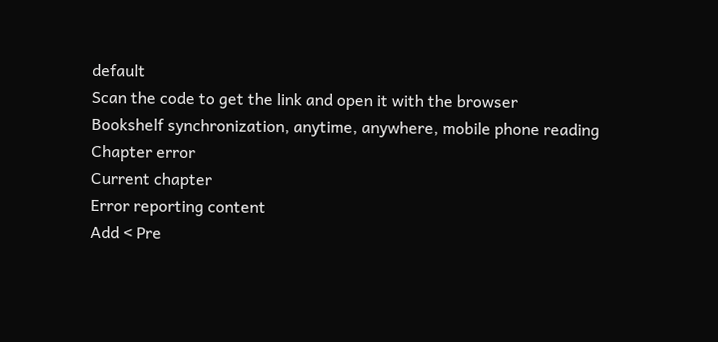default
Scan the code to get the link and open it with the browser
Bookshelf synchronization, anytime, anywhere, mobile phone reading
Chapter error
Current chapter
Error reporting content
Add < Pre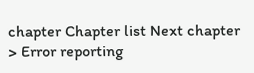chapter Chapter list Next chapter > Error reporting